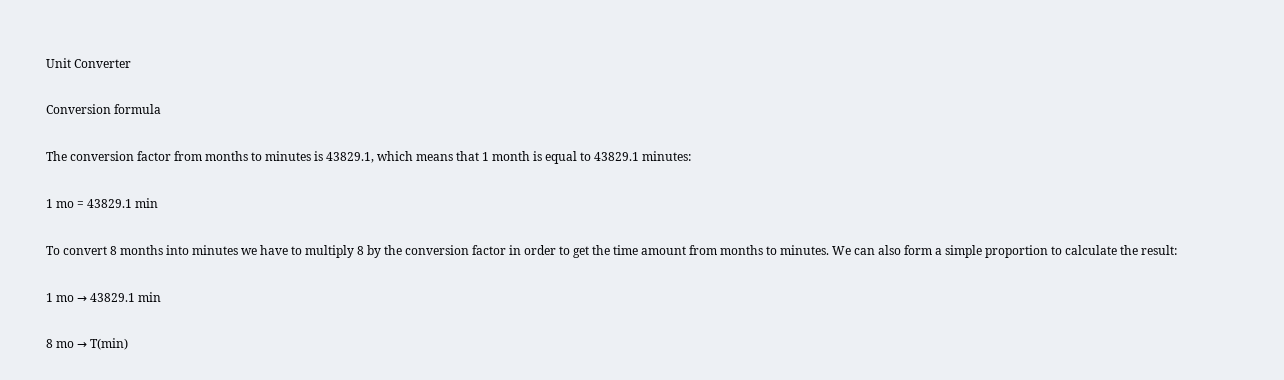Unit Converter

Conversion formula

The conversion factor from months to minutes is 43829.1, which means that 1 month is equal to 43829.1 minutes:

1 mo = 43829.1 min

To convert 8 months into minutes we have to multiply 8 by the conversion factor in order to get the time amount from months to minutes. We can also form a simple proportion to calculate the result:

1 mo → 43829.1 min

8 mo → T(min)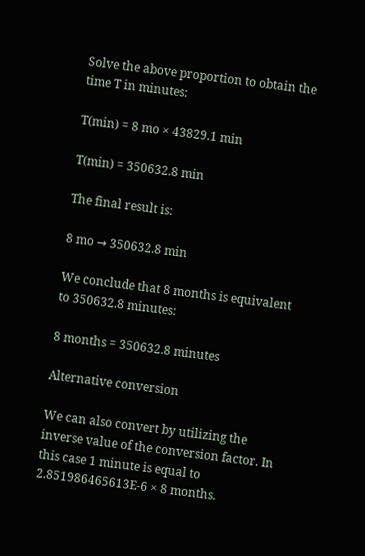Solve the above proportion to obtain the time T in minutes:

T(min) = 8 mo × 43829.1 min

T(min) = 350632.8 min

The final result is:

8 mo → 350632.8 min

We conclude that 8 months is equivalent to 350632.8 minutes:

8 months = 350632.8 minutes

Alternative conversion

We can also convert by utilizing the inverse value of the conversion factor. In this case 1 minute is equal to 2.851986465613E-6 × 8 months.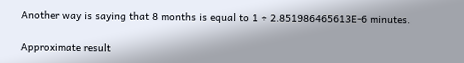Another way is saying that 8 months is equal to 1 ÷ 2.851986465613E-6 minutes.

Approximate result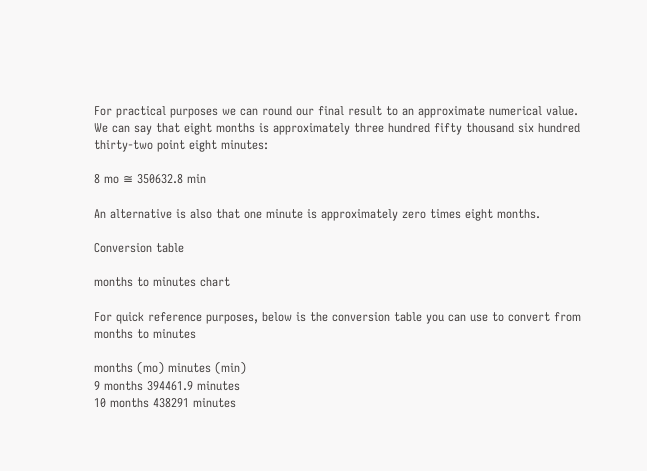For practical purposes we can round our final result to an approximate numerical value. We can say that eight months is approximately three hundred fifty thousand six hundred thirty-two point eight minutes:

8 mo ≅ 350632.8 min

An alternative is also that one minute is approximately zero times eight months.

Conversion table

months to minutes chart

For quick reference purposes, below is the conversion table you can use to convert from months to minutes

months (mo) minutes (min)
9 months 394461.9 minutes
10 months 438291 minutes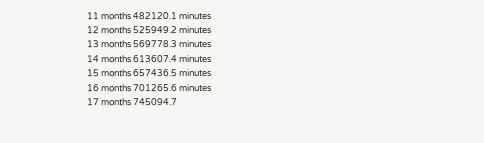11 months 482120.1 minutes
12 months 525949.2 minutes
13 months 569778.3 minutes
14 months 613607.4 minutes
15 months 657436.5 minutes
16 months 701265.6 minutes
17 months 745094.7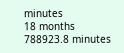minutes
18 months 788923.8 minutes